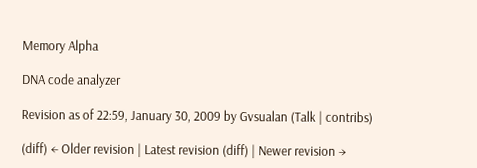Memory Alpha

DNA code analyzer

Revision as of 22:59, January 30, 2009 by Gvsualan (Talk | contribs)

(diff) ← Older revision | Latest revision (diff) | Newer revision →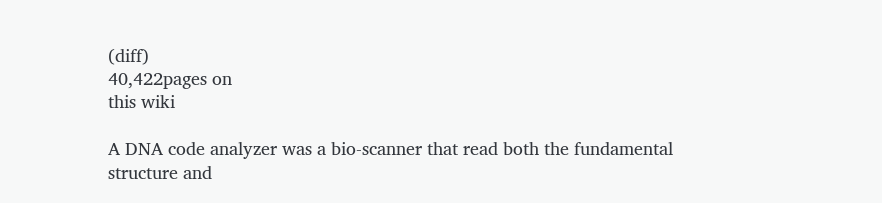(diff)
40,422pages on
this wiki

A DNA code analyzer was a bio-scanner that read both the fundamental structure and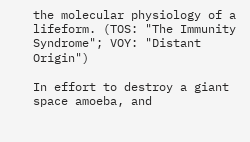the molecular physiology of a lifeform. (TOS: "The Immunity Syndrome"; VOY: "Distant Origin")

In effort to destroy a giant space amoeba, and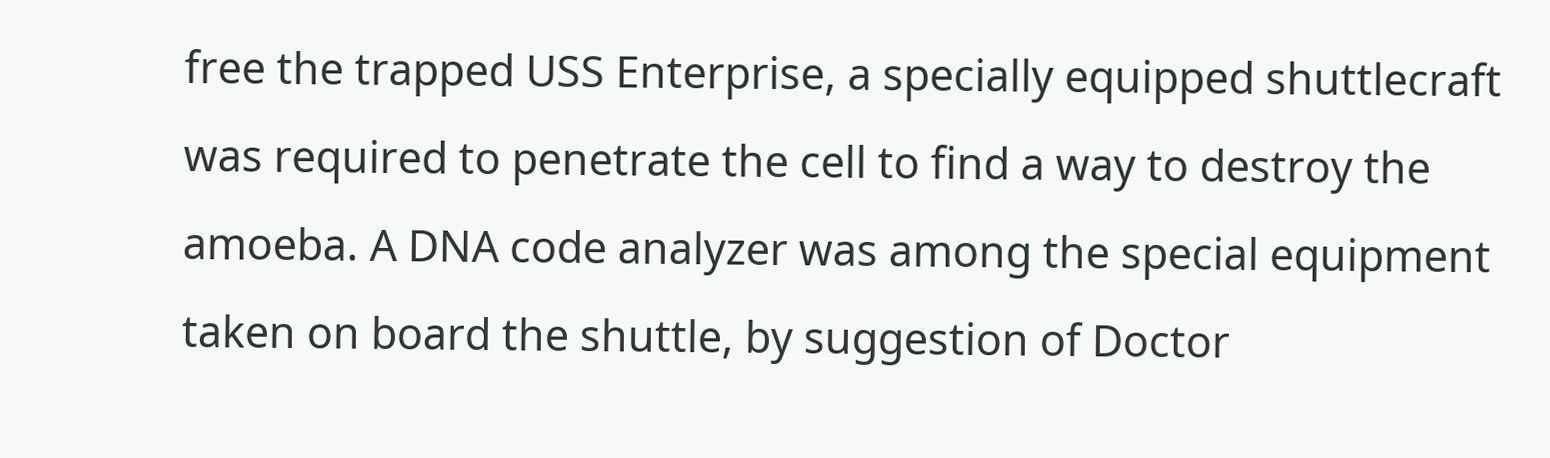free the trapped USS Enterprise, a specially equipped shuttlecraft was required to penetrate the cell to find a way to destroy the amoeba. A DNA code analyzer was among the special equipment taken on board the shuttle, by suggestion of Doctor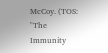McCoy. (TOS: "The Immunity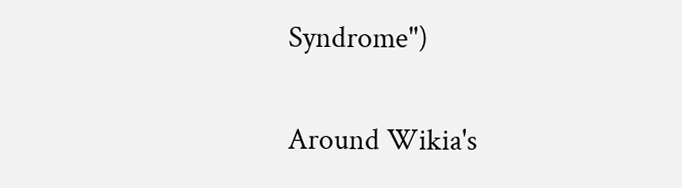Syndrome")

Around Wikia's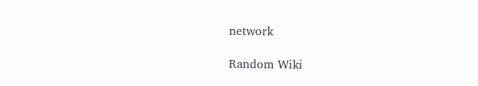network

Random Wiki